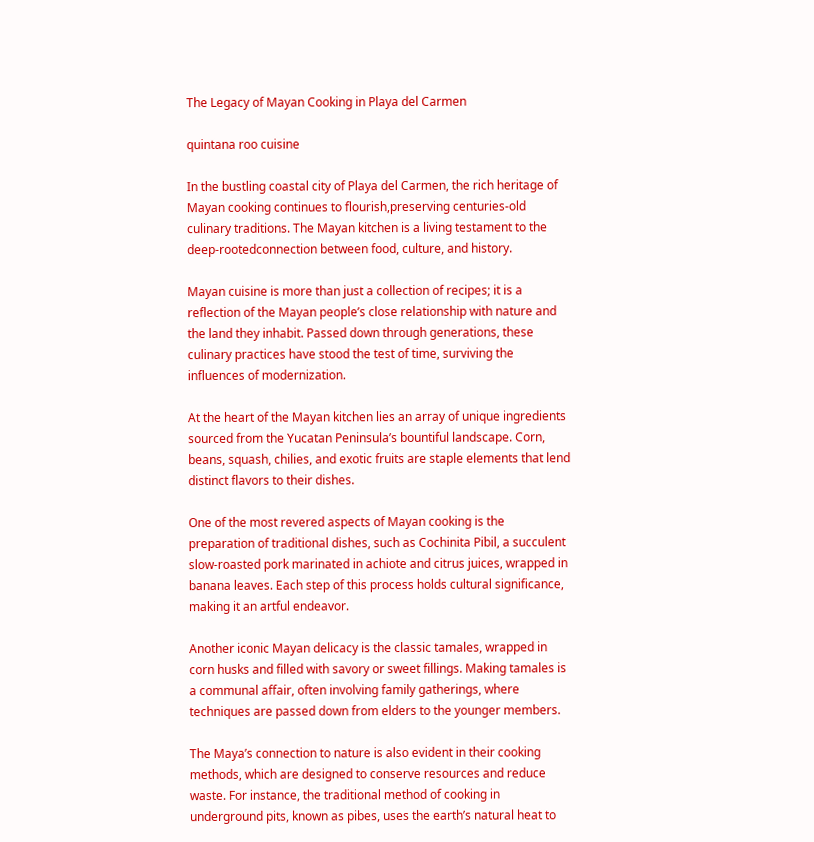The Legacy of Mayan Cooking in Playa del Carmen

quintana roo cuisine

In the bustling coastal city of Playa del Carmen, the rich heritage of Mayan cooking continues to flourish,preserving centuries-old culinary traditions. The Mayan kitchen is a living testament to the deep-rootedconnection between food, culture, and history.

Mayan cuisine is more than just a collection of recipes; it is a reflection of the Mayan people’s close relationship with nature and the land they inhabit. Passed down through generations, these culinary practices have stood the test of time, surviving the influences of modernization.

At the heart of the Mayan kitchen lies an array of unique ingredients sourced from the Yucatan Peninsula’s bountiful landscape. Corn, beans, squash, chilies, and exotic fruits are staple elements that lend distinct flavors to their dishes.

One of the most revered aspects of Mayan cooking is the preparation of traditional dishes, such as Cochinita Pibil, a succulent slow-roasted pork marinated in achiote and citrus juices, wrapped in banana leaves. Each step of this process holds cultural significance, making it an artful endeavor.

Another iconic Mayan delicacy is the classic tamales, wrapped in corn husks and filled with savory or sweet fillings. Making tamales is a communal affair, often involving family gatherings, where techniques are passed down from elders to the younger members.

The Maya’s connection to nature is also evident in their cooking methods, which are designed to conserve resources and reduce waste. For instance, the traditional method of cooking in underground pits, known as pibes, uses the earth’s natural heat to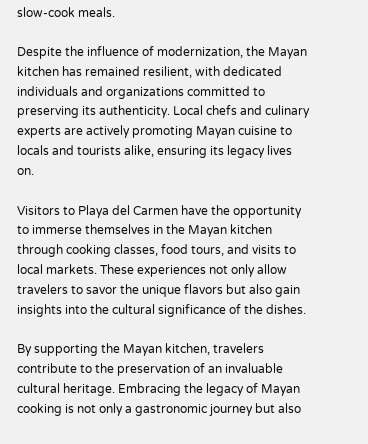slow-cook meals.

Despite the influence of modernization, the Mayan kitchen has remained resilient, with dedicated individuals and organizations committed to preserving its authenticity. Local chefs and culinary experts are actively promoting Mayan cuisine to locals and tourists alike, ensuring its legacy lives on.

Visitors to Playa del Carmen have the opportunity to immerse themselves in the Mayan kitchen through cooking classes, food tours, and visits to local markets. These experiences not only allow travelers to savor the unique flavors but also gain insights into the cultural significance of the dishes.

By supporting the Mayan kitchen, travelers contribute to the preservation of an invaluable cultural heritage. Embracing the legacy of Mayan cooking is not only a gastronomic journey but also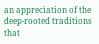an appreciation of the deep-rooted traditions that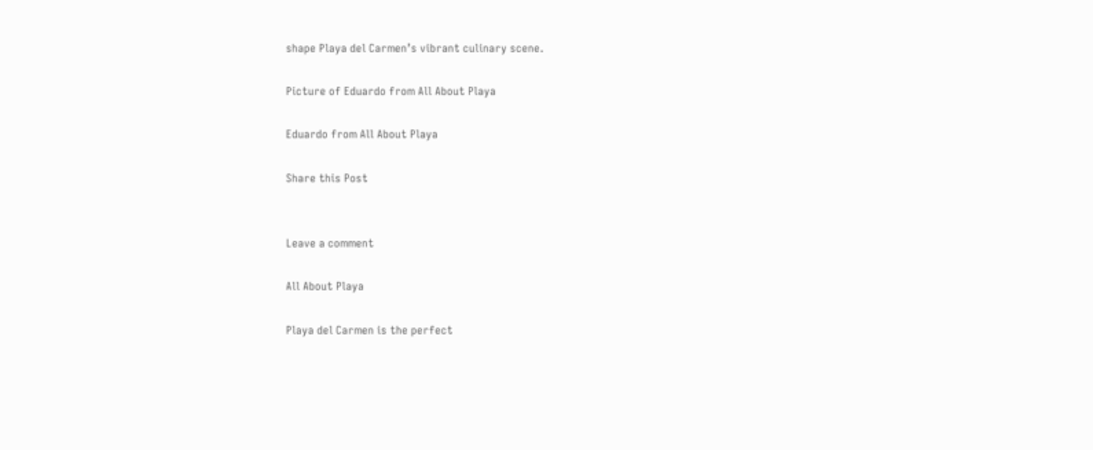shape Playa del Carmen’s vibrant culinary scene.

Picture of Eduardo from All About Playa

Eduardo from All About Playa

Share this Post


Leave a comment

All About Playa

Playa del Carmen is the perfect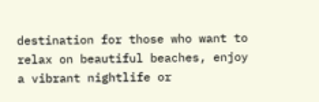destination for those who want to relax on beautiful beaches, enjoy a vibrant nightlife or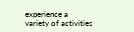experience a variety of activities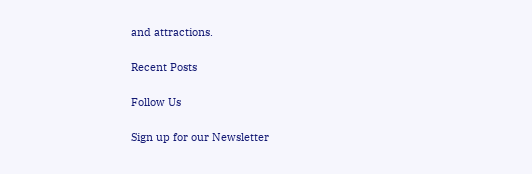and attractions.

Recent Posts

Follow Us

Sign up for our Newsletter